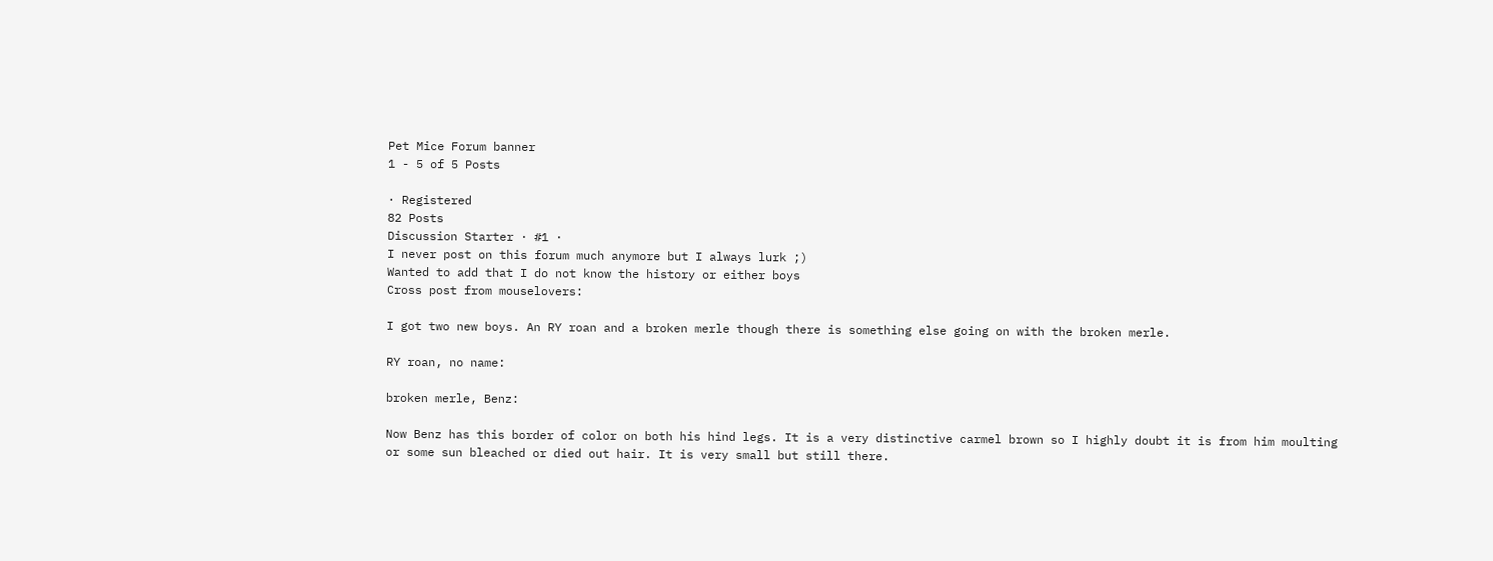Pet Mice Forum banner
1 - 5 of 5 Posts

· Registered
82 Posts
Discussion Starter · #1 ·
I never post on this forum much anymore but I always lurk ;)
Wanted to add that I do not know the history or either boys
Cross post from mouselovers:

I got two new boys. An RY roan and a broken merle though there is something else going on with the broken merle.

RY roan, no name:

broken merle, Benz:

Now Benz has this border of color on both his hind legs. It is a very distinctive carmel brown so I highly doubt it is from him moulting or some sun bleached or died out hair. It is very small but still there.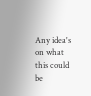Any idea's on what this could be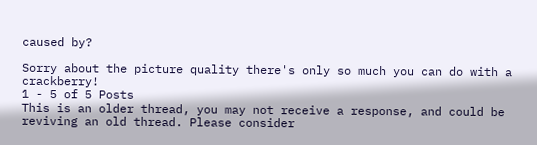caused by?

Sorry about the picture quality there's only so much you can do with a crackberry!
1 - 5 of 5 Posts
This is an older thread, you may not receive a response, and could be reviving an old thread. Please consider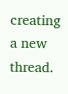creating a new thread.